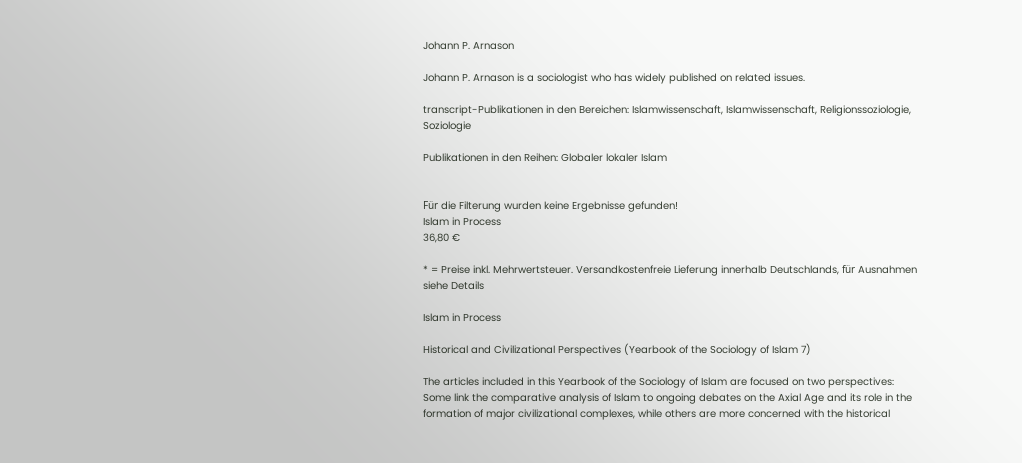Johann P. Arnason

Johann P. Arnason is a sociologist who has widely published on related issues.

transcript-Publikationen in den Bereichen: Islamwissenschaft, Islamwissenschaft, Religionssoziologie, Soziologie

Publikationen in den Reihen: Globaler lokaler Islam


Für die Filterung wurden keine Ergebnisse gefunden!
Islam in Process
36,80 €

* = Preise inkl. Mehrwertsteuer. Versandkostenfreie Lieferung innerhalb Deutschlands, für Ausnahmen siehe Details

Islam in Process

Historical and Civilizational Perspectives (Yearbook of the Sociology of Islam 7)

The articles included in this Yearbook of the Sociology of Islam are focused on two perspectives: Some link the comparative analysis of Islam to ongoing debates on the Axial Age and its role in the formation of major civilizational complexes, while others are more concerned with the historical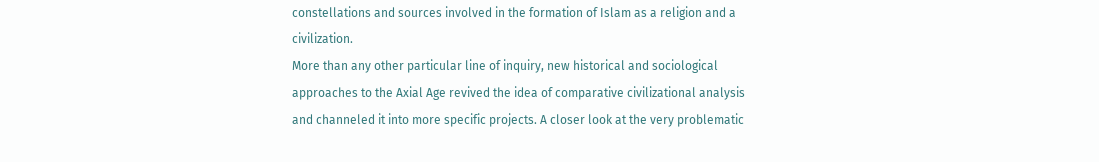constellations and sources involved in the formation of Islam as a religion and a civilization.
More than any other particular line of inquiry, new historical and sociological approaches to the Axial Age revived the idea of comparative civilizational analysis and channeled it into more specific projects. A closer look at the very problematic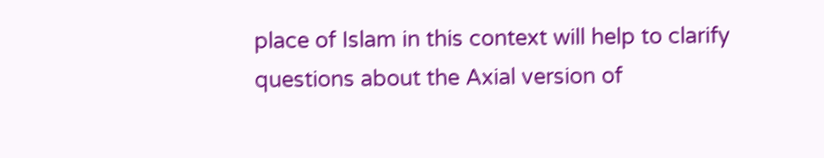place of Islam in this context will help to clarify questions about the Axial version of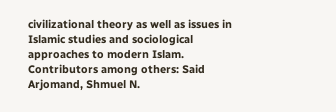civilizational theory as well as issues in Islamic studies and sociological approaches to modern Islam. Contributors among others: Said Arjomand, Shmuel N.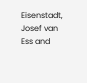Eisenstadt, Josef van Ess and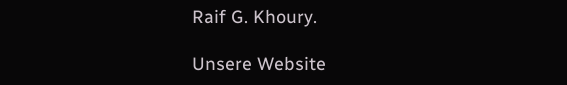Raif G. Khoury.

Unsere Website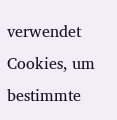verwendet Cookies, um bestimmte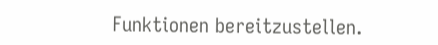Funktionen bereitzustellen.